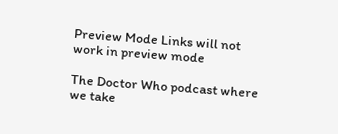Preview Mode Links will not work in preview mode

The Doctor Who podcast where we take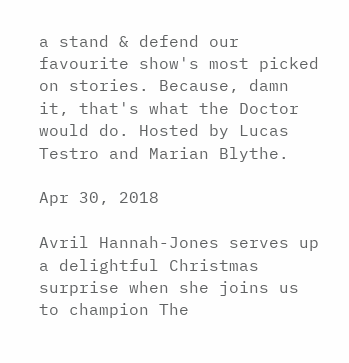a stand & defend our favourite show's most picked on stories. Because, damn it, that's what the Doctor would do. Hosted by Lucas Testro and Marian Blythe.

Apr 30, 2018

Avril Hannah-Jones serves up a delightful Christmas surprise when she joins us to champion The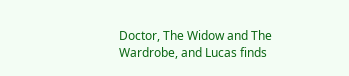Doctor, The Widow and The Wardrobe, and Lucas finds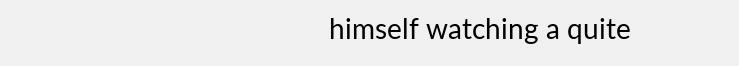himself watching a quite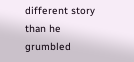different story than he grumbled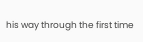his way through the first time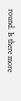round. Is there more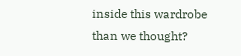inside this wardrobe than we thought?